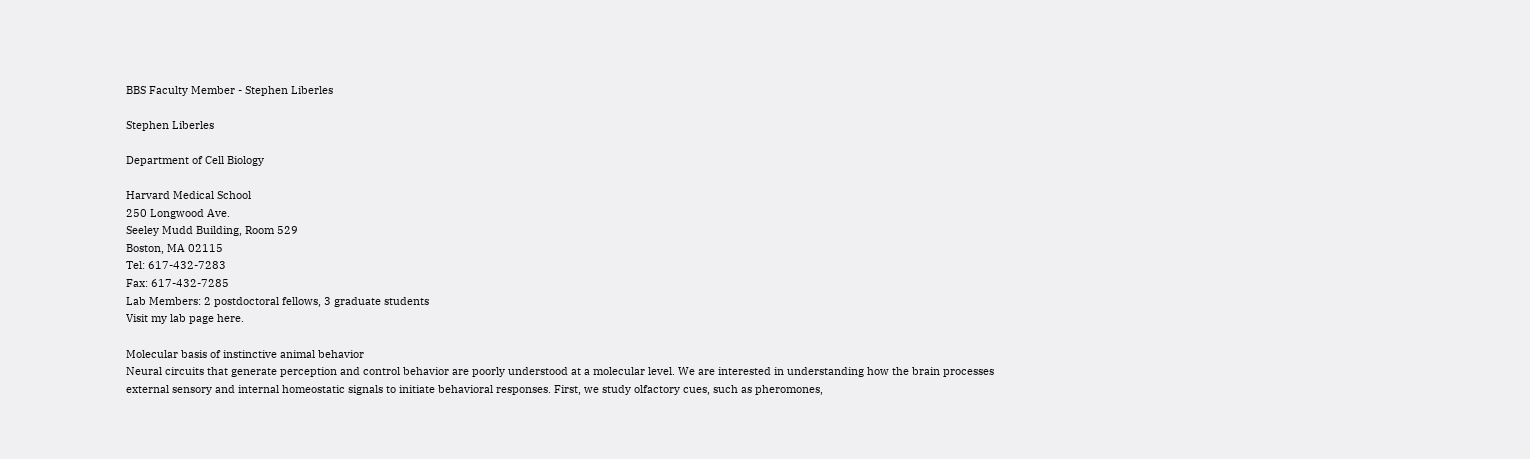BBS Faculty Member - Stephen Liberles

Stephen Liberles

Department of Cell Biology

Harvard Medical School
250 Longwood Ave.
Seeley Mudd Building, Room 529
Boston, MA 02115
Tel: 617-432-7283
Fax: 617-432-7285
Lab Members: 2 postdoctoral fellows, 3 graduate students
Visit my lab page here.

Molecular basis of instinctive animal behavior
Neural circuits that generate perception and control behavior are poorly understood at a molecular level. We are interested in understanding how the brain processes external sensory and internal homeostatic signals to initiate behavioral responses. First, we study olfactory cues, such as pheromones,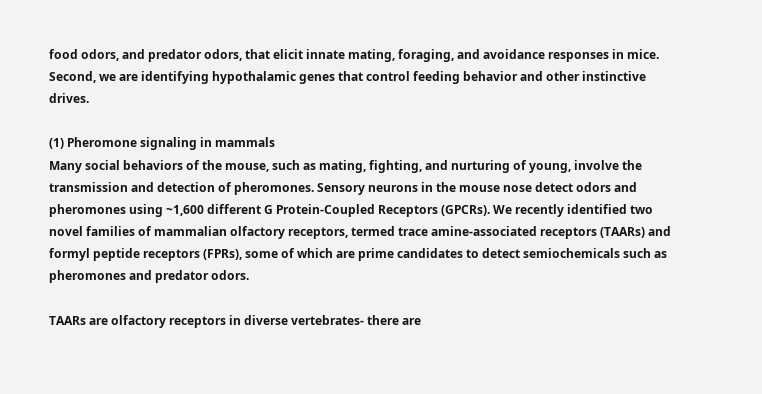food odors, and predator odors, that elicit innate mating, foraging, and avoidance responses in mice. Second, we are identifying hypothalamic genes that control feeding behavior and other instinctive drives.

(1) Pheromone signaling in mammals
Many social behaviors of the mouse, such as mating, fighting, and nurturing of young, involve the transmission and detection of pheromones. Sensory neurons in the mouse nose detect odors and pheromones using ~1,600 different G Protein-Coupled Receptors (GPCRs). We recently identified two novel families of mammalian olfactory receptors, termed trace amine-associated receptors (TAARs) and formyl peptide receptors (FPRs), some of which are prime candidates to detect semiochemicals such as pheromones and predator odors.

TAARs are olfactory receptors in diverse vertebrates- there are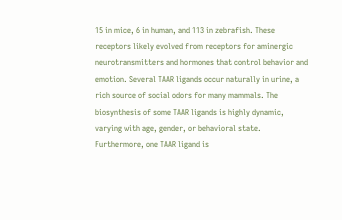15 in mice, 6 in human, and 113 in zebrafish. These receptors likely evolved from receptors for aminergic neurotransmitters and hormones that control behavior and emotion. Several TAAR ligands occur naturally in urine, a rich source of social odors for many mammals. The biosynthesis of some TAAR ligands is highly dynamic, varying with age, gender, or behavioral state. Furthermore, one TAAR ligand is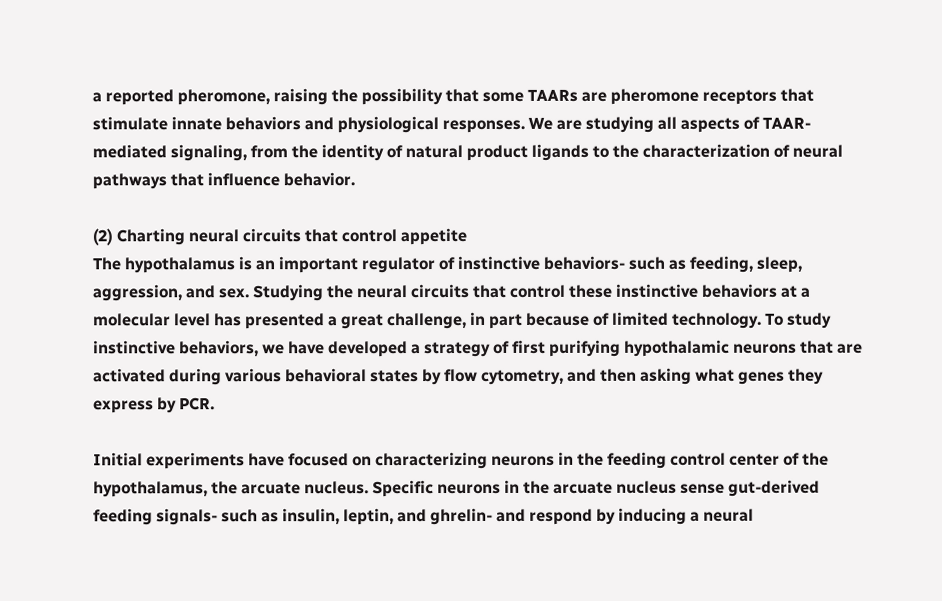a reported pheromone, raising the possibility that some TAARs are pheromone receptors that stimulate innate behaviors and physiological responses. We are studying all aspects of TAAR-mediated signaling, from the identity of natural product ligands to the characterization of neural pathways that influence behavior.

(2) Charting neural circuits that control appetite
The hypothalamus is an important regulator of instinctive behaviors- such as feeding, sleep, aggression, and sex. Studying the neural circuits that control these instinctive behaviors at a molecular level has presented a great challenge, in part because of limited technology. To study instinctive behaviors, we have developed a strategy of first purifying hypothalamic neurons that are activated during various behavioral states by flow cytometry, and then asking what genes they express by PCR.

Initial experiments have focused on characterizing neurons in the feeding control center of the hypothalamus, the arcuate nucleus. Specific neurons in the arcuate nucleus sense gut-derived feeding signals- such as insulin, leptin, and ghrelin- and respond by inducing a neural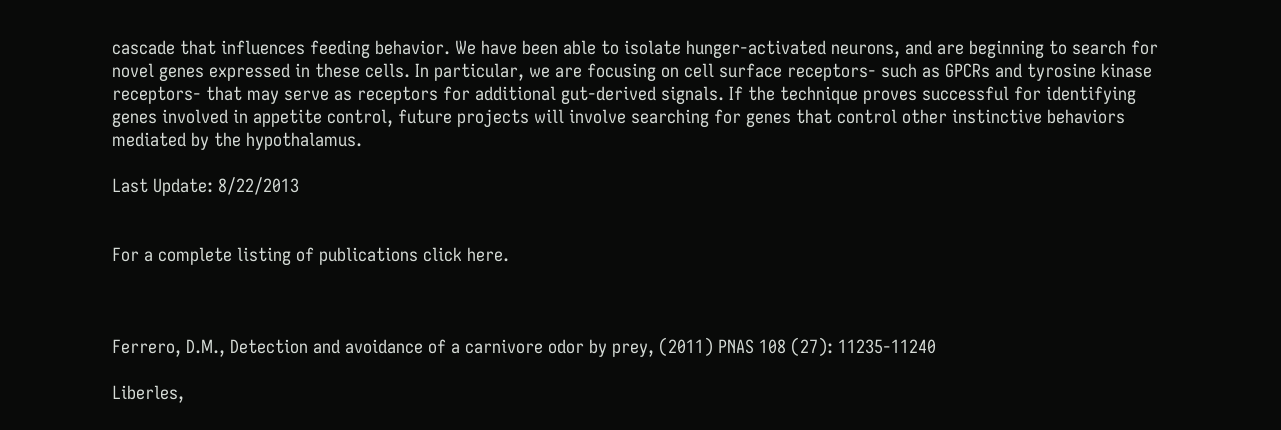cascade that influences feeding behavior. We have been able to isolate hunger-activated neurons, and are beginning to search for novel genes expressed in these cells. In particular, we are focusing on cell surface receptors- such as GPCRs and tyrosine kinase receptors- that may serve as receptors for additional gut-derived signals. If the technique proves successful for identifying genes involved in appetite control, future projects will involve searching for genes that control other instinctive behaviors mediated by the hypothalamus.

Last Update: 8/22/2013


For a complete listing of publications click here.



Ferrero, D.M., Detection and avoidance of a carnivore odor by prey, (2011) PNAS 108 (27): 11235-11240

Liberles,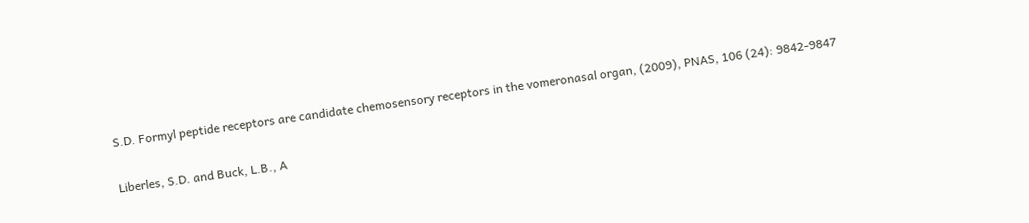S.D. Formyl peptide receptors are candidate chemosensory receptors in the vomeronasal organ, (2009), PNAS, 106 (24): 9842-9847

Liberles, S.D. and Buck, L.B., A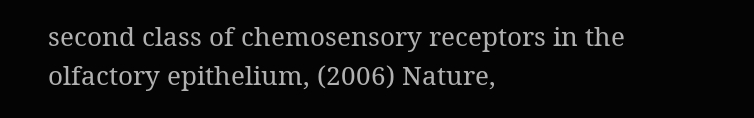second class of chemosensory receptors in the olfactory epithelium, (2006) Nature,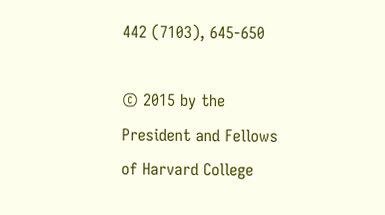442 (7103), 645-650

© 2015 by the President and Fellows of Harvard College